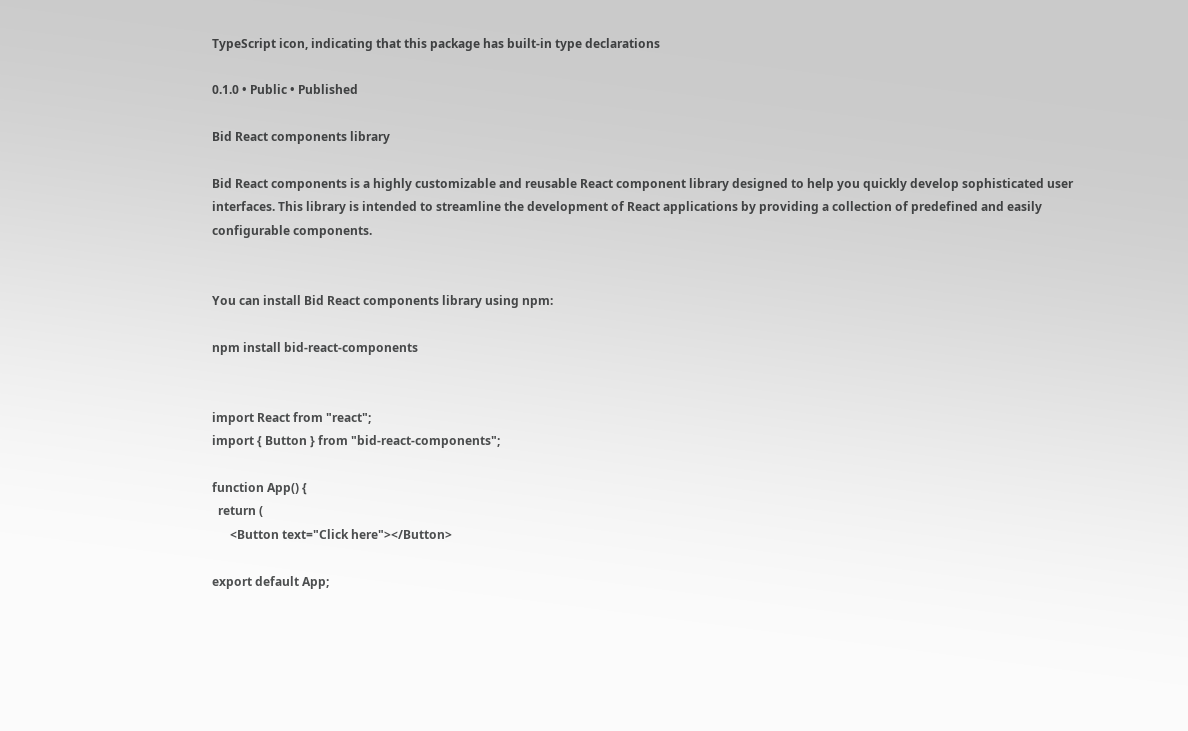TypeScript icon, indicating that this package has built-in type declarations

0.1.0 • Public • Published

Bid React components library

Bid React components is a highly customizable and reusable React component library designed to help you quickly develop sophisticated user interfaces. This library is intended to streamline the development of React applications by providing a collection of predefined and easily configurable components.


You can install Bid React components library using npm:

npm install bid-react-components


import React from "react";
import { Button } from "bid-react-components";

function App() {
  return (
      <Button text="Click here"></Button>

export default App;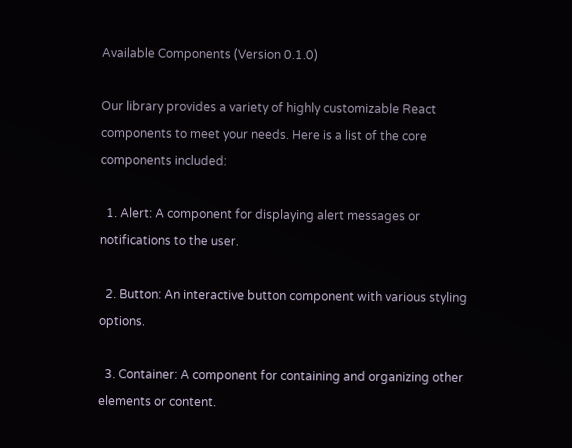Available Components (Version 0.1.0)

Our library provides a variety of highly customizable React components to meet your needs. Here is a list of the core components included:

  1. Alert: A component for displaying alert messages or notifications to the user.

  2. Button: An interactive button component with various styling options.

  3. Container: A component for containing and organizing other elements or content.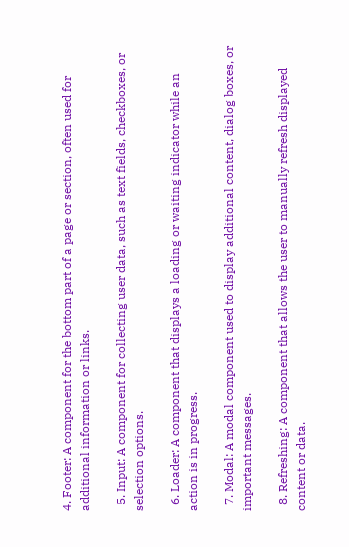4. Footer: A component for the bottom part of a page or section, often used for additional information or links.

  5. Input: A component for collecting user data, such as text fields, checkboxes, or selection options.

  6. Loader: A component that displays a loading or waiting indicator while an action is in progress.

  7. Modal: A modal component used to display additional content, dialog boxes, or important messages.

  8. Refreshing: A component that allows the user to manually refresh displayed content or data.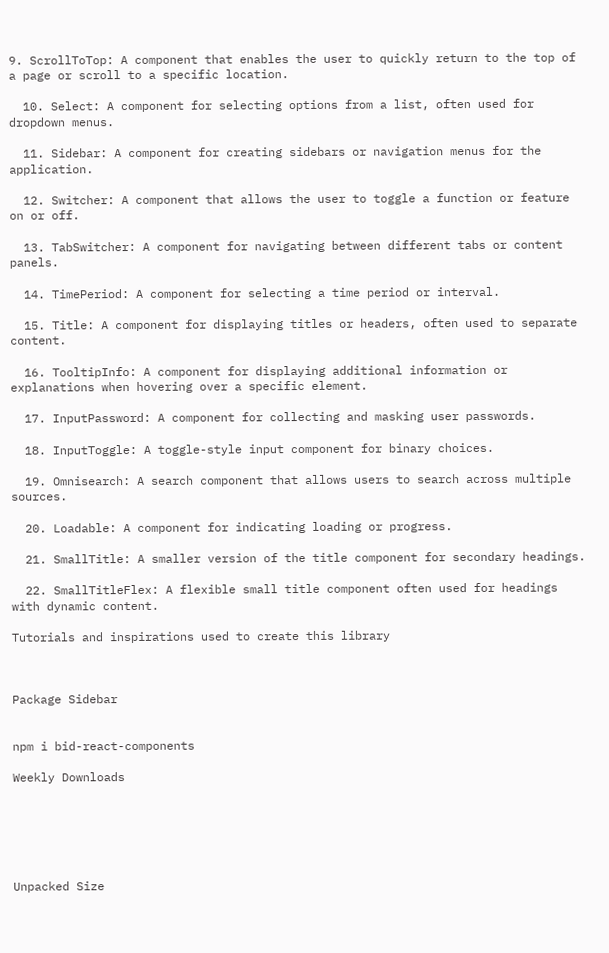9. ScrollToTop: A component that enables the user to quickly return to the top of a page or scroll to a specific location.

  10. Select: A component for selecting options from a list, often used for dropdown menus.

  11. Sidebar: A component for creating sidebars or navigation menus for the application.

  12. Switcher: A component that allows the user to toggle a function or feature on or off.

  13. TabSwitcher: A component for navigating between different tabs or content panels.

  14. TimePeriod: A component for selecting a time period or interval.

  15. Title: A component for displaying titles or headers, often used to separate content.

  16. TooltipInfo: A component for displaying additional information or explanations when hovering over a specific element.

  17. InputPassword: A component for collecting and masking user passwords.

  18. InputToggle: A toggle-style input component for binary choices.

  19. Omnisearch: A search component that allows users to search across multiple sources.

  20. Loadable: A component for indicating loading or progress.

  21. SmallTitle: A smaller version of the title component for secondary headings.

  22. SmallTitleFlex: A flexible small title component often used for headings with dynamic content.

Tutorials and inspirations used to create this library



Package Sidebar


npm i bid-react-components

Weekly Downloads






Unpacked Size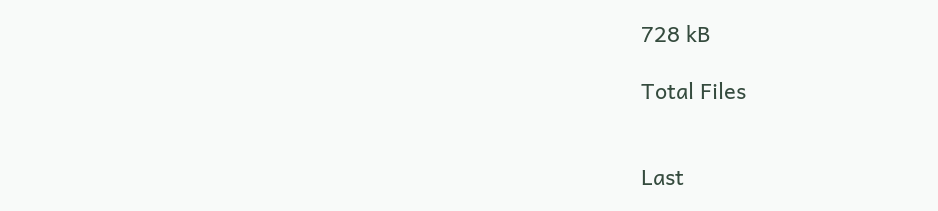728 kB

Total Files


Last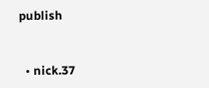publish


  • nick.37